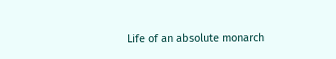Life of an absolute monarch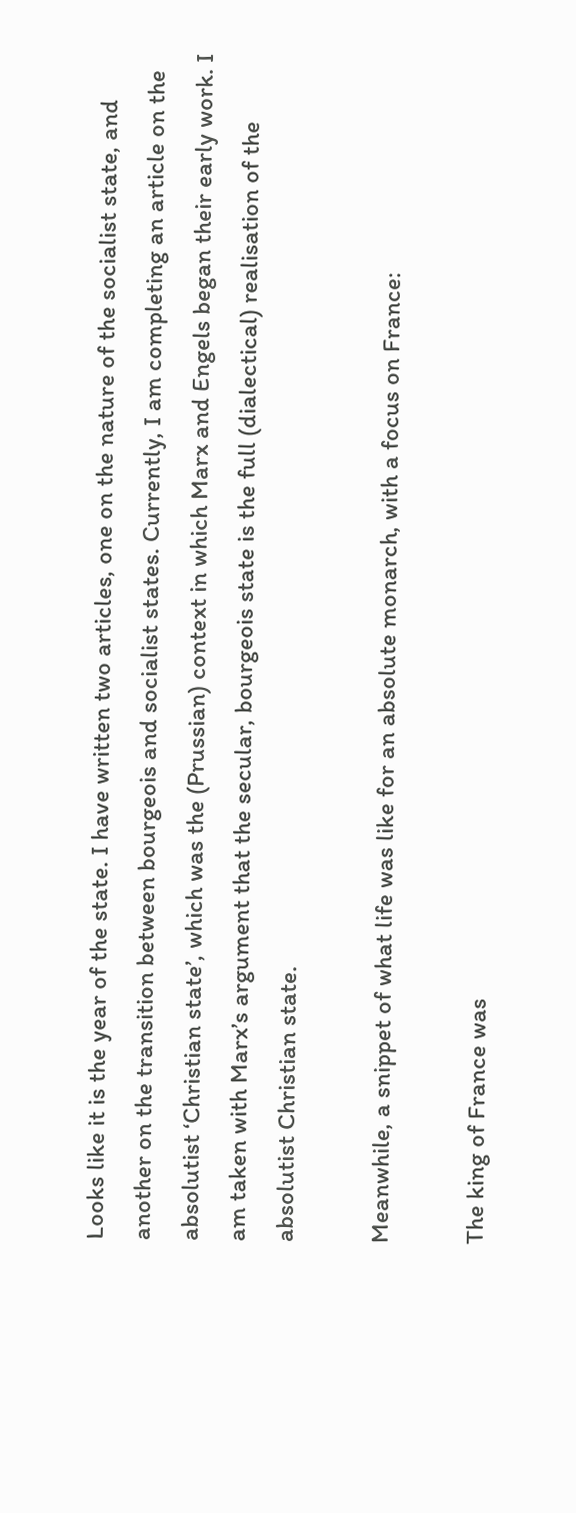Looks like it is the year of the state. I have written two articles, one on the nature of the socialist state, and another on the transition between bourgeois and socialist states. Currently, I am completing an article on the absolutist ‘Christian state’, which was the (Prussian) context in which Marx and Engels began their early work. I am taken with Marx’s argument that the secular, bourgeois state is the full (dialectical) realisation of the absolutist Christian state.

Meanwhile, a snippet of what life was like for an absolute monarch, with a focus on France:

The king of France was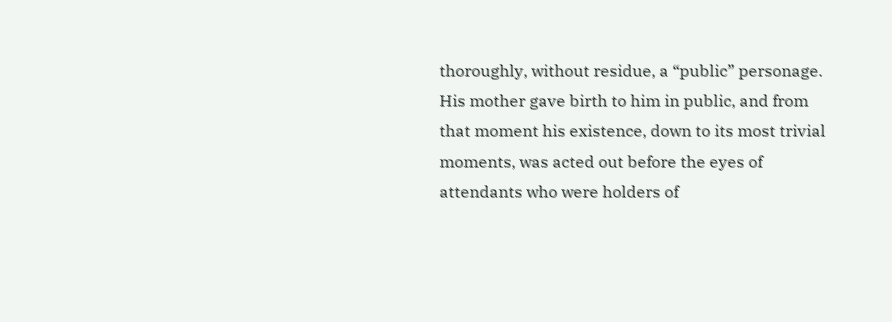thoroughly, without residue, a “public” personage. His mother gave birth to him in public, and from that moment his existence, down to its most trivial moments, was acted out before the eyes of attendants who were holders of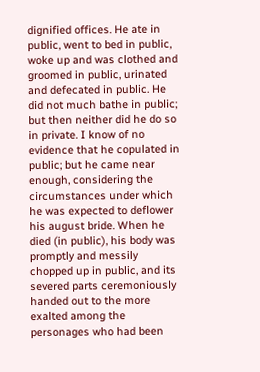dignified offices. He ate in public, went to bed in public, woke up and was clothed and groomed in public, urinated and defecated in public. He did not much bathe in public; but then neither did he do so in private. I know of no evidence that he copulated in public; but he came near enough, considering the circumstances under which he was expected to deflower his august bride. When he died (in public), his body was promptly and messily chopped up in public, and its severed parts ceremoniously handed out to the more exalted among the personages who had been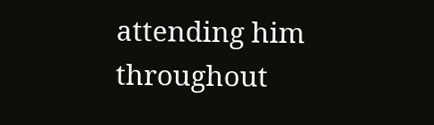attending him throughout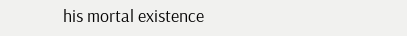his mortal existence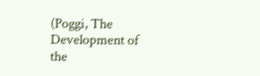(Poggi, The Development of the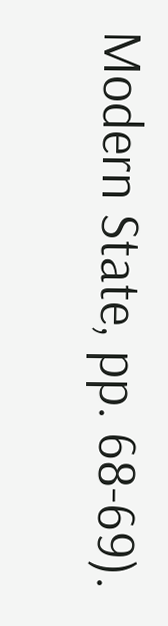Modern State, pp. 68-69).